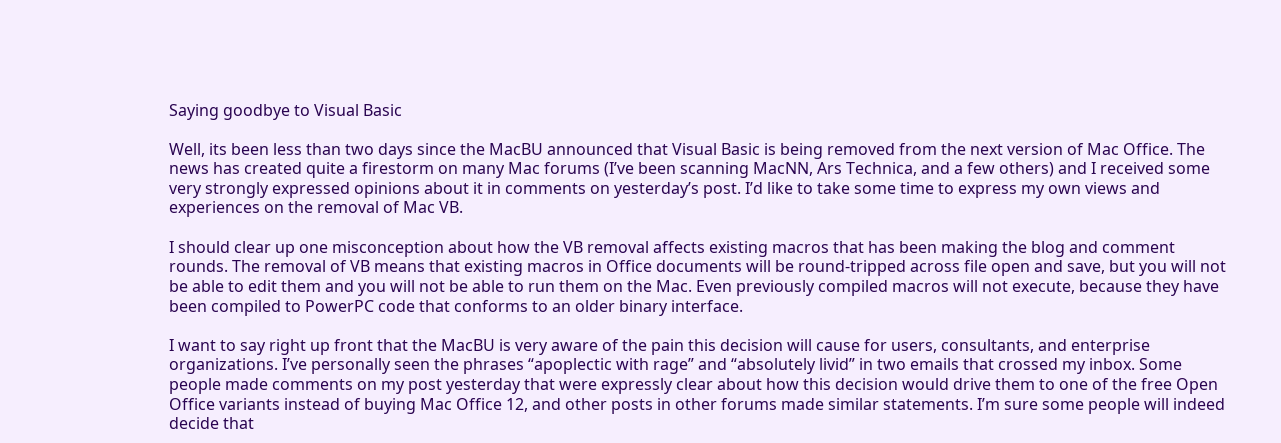Saying goodbye to Visual Basic

Well, its been less than two days since the MacBU announced that Visual Basic is being removed from the next version of Mac Office. The news has created quite a firestorm on many Mac forums (I’ve been scanning MacNN, Ars Technica, and a few others) and I received some very strongly expressed opinions about it in comments on yesterday’s post. I’d like to take some time to express my own views and experiences on the removal of Mac VB.

I should clear up one misconception about how the VB removal affects existing macros that has been making the blog and comment rounds. The removal of VB means that existing macros in Office documents will be round-tripped across file open and save, but you will not be able to edit them and you will not be able to run them on the Mac. Even previously compiled macros will not execute, because they have been compiled to PowerPC code that conforms to an older binary interface.

I want to say right up front that the MacBU is very aware of the pain this decision will cause for users, consultants, and enterprise organizations. I’ve personally seen the phrases “apoplectic with rage” and “absolutely livid” in two emails that crossed my inbox. Some people made comments on my post yesterday that were expressly clear about how this decision would drive them to one of the free Open Office variants instead of buying Mac Office 12, and other posts in other forums made similar statements. I’m sure some people will indeed decide that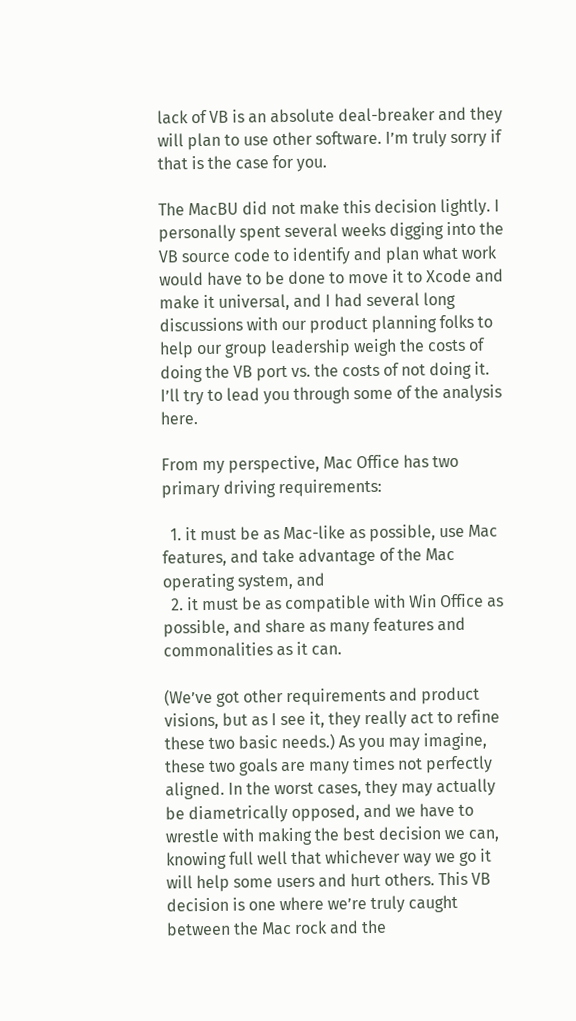lack of VB is an absolute deal-breaker and they will plan to use other software. I’m truly sorry if that is the case for you.

The MacBU did not make this decision lightly. I personally spent several weeks digging into the VB source code to identify and plan what work would have to be done to move it to Xcode and make it universal, and I had several long discussions with our product planning folks to help our group leadership weigh the costs of doing the VB port vs. the costs of not doing it. I’ll try to lead you through some of the analysis here.

From my perspective, Mac Office has two primary driving requirements:

  1. it must be as Mac-like as possible, use Mac features, and take advantage of the Mac operating system, and
  2. it must be as compatible with Win Office as possible, and share as many features and commonalities as it can.

(We’ve got other requirements and product visions, but as I see it, they really act to refine these two basic needs.) As you may imagine, these two goals are many times not perfectly aligned. In the worst cases, they may actually be diametrically opposed, and we have to wrestle with making the best decision we can, knowing full well that whichever way we go it will help some users and hurt others. This VB decision is one where we’re truly caught between the Mac rock and the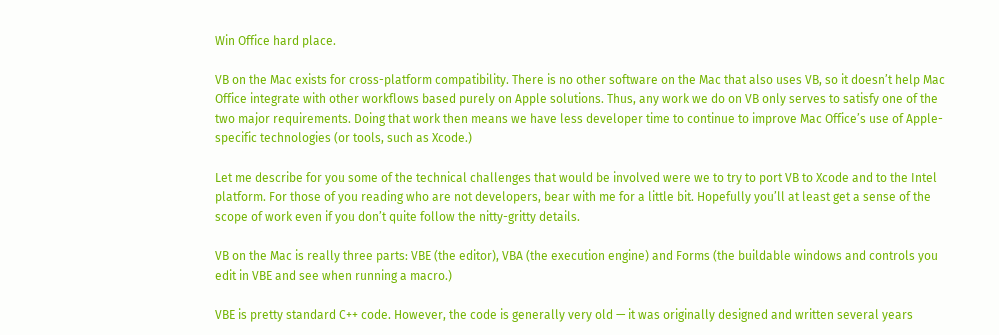Win Office hard place.

VB on the Mac exists for cross-platform compatibility. There is no other software on the Mac that also uses VB, so it doesn’t help Mac Office integrate with other workflows based purely on Apple solutions. Thus, any work we do on VB only serves to satisfy one of the two major requirements. Doing that work then means we have less developer time to continue to improve Mac Office’s use of Apple-specific technologies (or tools, such as Xcode.)

Let me describe for you some of the technical challenges that would be involved were we to try to port VB to Xcode and to the Intel platform. For those of you reading who are not developers, bear with me for a little bit. Hopefully you’ll at least get a sense of the scope of work even if you don’t quite follow the nitty-gritty details.

VB on the Mac is really three parts: VBE (the editor), VBA (the execution engine) and Forms (the buildable windows and controls you edit in VBE and see when running a macro.)

VBE is pretty standard C++ code. However, the code is generally very old — it was originally designed and written several years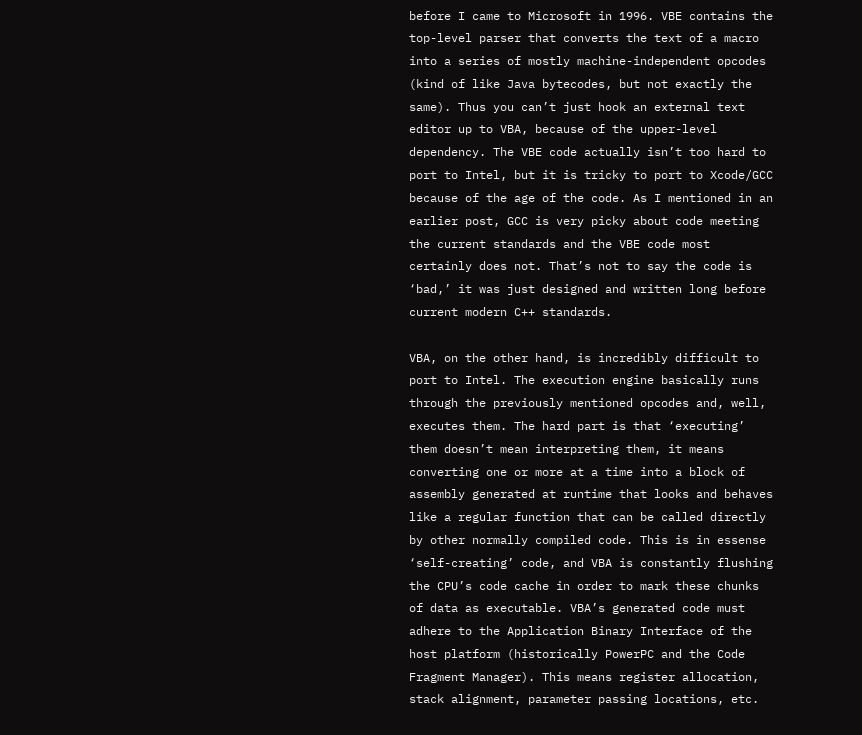before I came to Microsoft in 1996. VBE contains the top-level parser that converts the text of a macro into a series of mostly machine-independent opcodes (kind of like Java bytecodes, but not exactly the same). Thus you can’t just hook an external text editor up to VBA, because of the upper-level dependency. The VBE code actually isn’t too hard to port to Intel, but it is tricky to port to Xcode/GCC because of the age of the code. As I mentioned in an earlier post, GCC is very picky about code meeting the current standards and the VBE code most certainly does not. That’s not to say the code is ‘bad,’ it was just designed and written long before current modern C++ standards.

VBA, on the other hand, is incredibly difficult to port to Intel. The execution engine basically runs through the previously mentioned opcodes and, well, executes them. The hard part is that ‘executing’ them doesn’t mean interpreting them, it means converting one or more at a time into a block of assembly generated at runtime that looks and behaves like a regular function that can be called directly by other normally compiled code. This is in essense ‘self-creating’ code, and VBA is constantly flushing the CPU’s code cache in order to mark these chunks of data as executable. VBA’s generated code must adhere to the Application Binary Interface of the host platform (historically PowerPC and the Code Fragment Manager). This means register allocation, stack alignment, parameter passing locations, etc.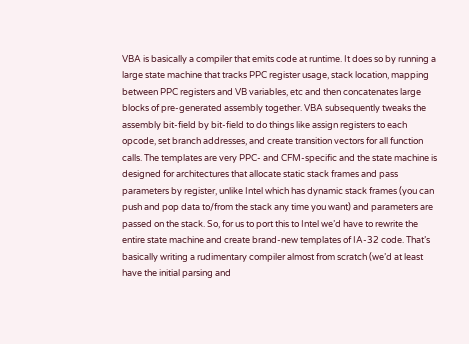VBA is basically a compiler that emits code at runtime. It does so by running a large state machine that tracks PPC register usage, stack location, mapping between PPC registers and VB variables, etc and then concatenates large blocks of pre-generated assembly together. VBA subsequently tweaks the assembly bit-field by bit-field to do things like assign registers to each opcode, set branch addresses, and create transition vectors for all function calls. The templates are very PPC- and CFM-specific and the state machine is designed for architectures that allocate static stack frames and pass parameters by register, unlike Intel which has dynamic stack frames (you can push and pop data to/from the stack any time you want) and parameters are passed on the stack. So, for us to port this to Intel we’d have to rewrite the entire state machine and create brand-new templates of IA-32 code. That’s basically writing a rudimentary compiler almost from scratch (we’d at least have the initial parsing and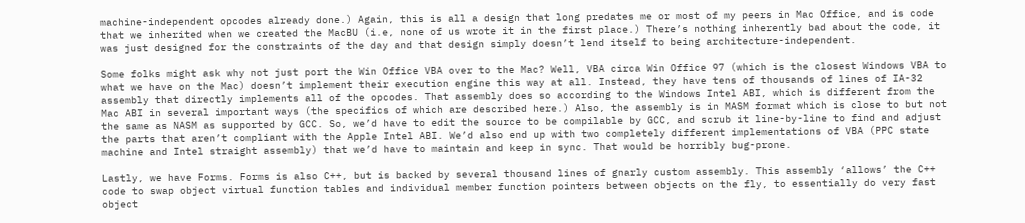machine-independent opcodes already done.) Again, this is all a design that long predates me or most of my peers in Mac Office, and is code that we inherited when we created the MacBU (i.e, none of us wrote it in the first place.) There’s nothing inherently bad about the code, it was just designed for the constraints of the day and that design simply doesn’t lend itself to being architecture-independent.

Some folks might ask why not just port the Win Office VBA over to the Mac? Well, VBA circa Win Office 97 (which is the closest Windows VBA to what we have on the Mac) doesn’t implement their execution engine this way at all. Instead, they have tens of thousands of lines of IA-32 assembly that directly implements all of the opcodes. That assembly does so according to the Windows Intel ABI, which is different from the Mac ABI in several important ways (the specifics of which are described here.) Also, the assembly is in MASM format which is close to but not the same as NASM as supported by GCC. So, we’d have to edit the source to be compilable by GCC, and scrub it line-by-line to find and adjust the parts that aren’t compliant with the Apple Intel ABI. We’d also end up with two completely different implementations of VBA (PPC state machine and Intel straight assembly) that we’d have to maintain and keep in sync. That would be horribly bug-prone.

Lastly, we have Forms. Forms is also C++, but is backed by several thousand lines of gnarly custom assembly. This assembly ‘allows’ the C++ code to swap object virtual function tables and individual member function pointers between objects on the fly, to essentially do very fast object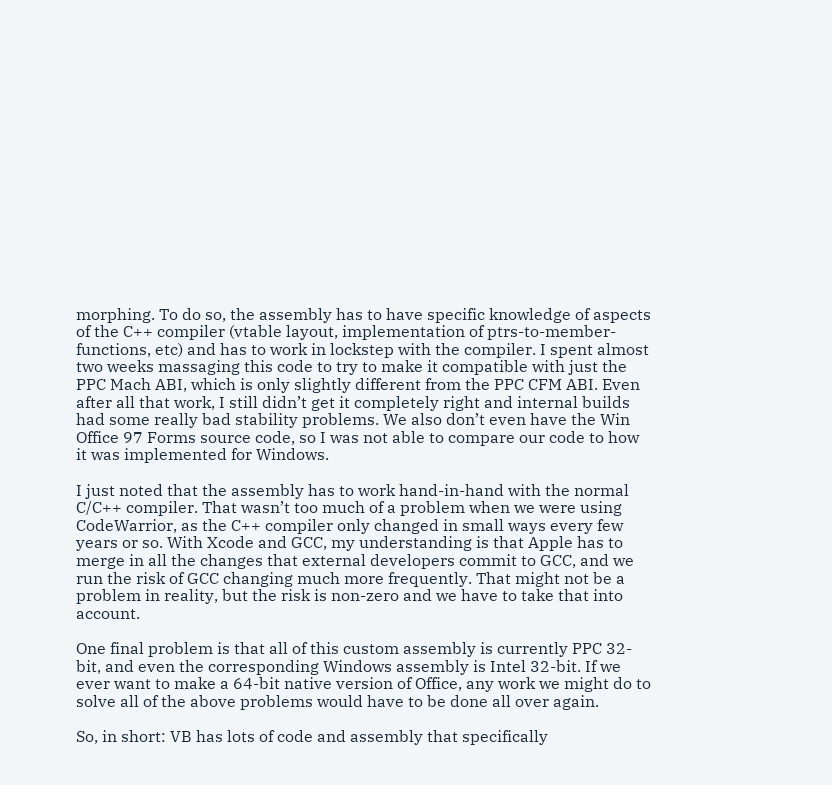morphing. To do so, the assembly has to have specific knowledge of aspects of the C++ compiler (vtable layout, implementation of ptrs-to-member-functions, etc) and has to work in lockstep with the compiler. I spent almost two weeks massaging this code to try to make it compatible with just the PPC Mach ABI, which is only slightly different from the PPC CFM ABI. Even after all that work, I still didn’t get it completely right and internal builds had some really bad stability problems. We also don’t even have the Win Office 97 Forms source code, so I was not able to compare our code to how it was implemented for Windows.

I just noted that the assembly has to work hand-in-hand with the normal C/C++ compiler. That wasn’t too much of a problem when we were using CodeWarrior, as the C++ compiler only changed in small ways every few years or so. With Xcode and GCC, my understanding is that Apple has to merge in all the changes that external developers commit to GCC, and we run the risk of GCC changing much more frequently. That might not be a problem in reality, but the risk is non-zero and we have to take that into account.

One final problem is that all of this custom assembly is currently PPC 32-bit, and even the corresponding Windows assembly is Intel 32-bit. If we ever want to make a 64-bit native version of Office, any work we might do to solve all of the above problems would have to be done all over again.

So, in short: VB has lots of code and assembly that specifically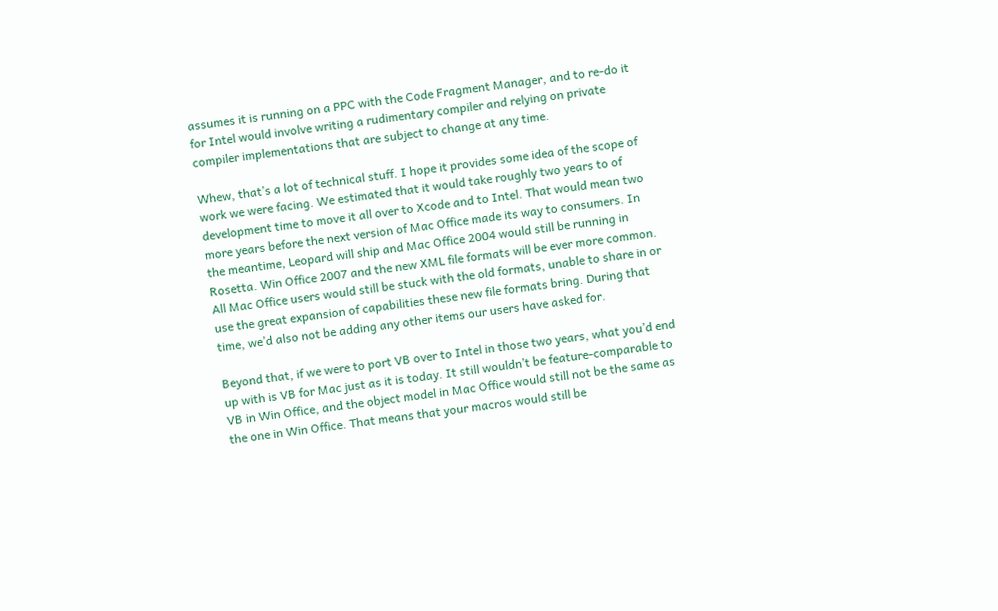assumes it is running on a PPC with the Code Fragment Manager, and to re-do it for Intel would involve writing a rudimentary compiler and relying on private compiler implementations that are subject to change at any time.

Whew, that’s a lot of technical stuff. I hope it provides some idea of the scope of work we were facing. We estimated that it would take roughly two years to of development time to move it all over to Xcode and to Intel. That would mean two more years before the next version of Mac Office made its way to consumers. In the meantime, Leopard will ship and Mac Office 2004 would still be running in Rosetta. Win Office 2007 and the new XML file formats will be ever more common. All Mac Office users would still be stuck with the old formats, unable to share in or use the great expansion of capabilities these new file formats bring. During that time, we’d also not be adding any other items our users have asked for.

Beyond that, if we were to port VB over to Intel in those two years, what you’d end up with is VB for Mac just as it is today. It still wouldn’t be feature-comparable to VB in Win Office, and the object model in Mac Office would still not be the same as the one in Win Office. That means that your macros would still be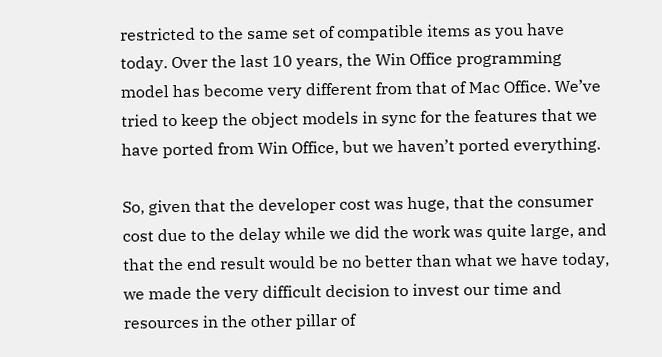restricted to the same set of compatible items as you have today. Over the last 10 years, the Win Office programming model has become very different from that of Mac Office. We’ve tried to keep the object models in sync for the features that we have ported from Win Office, but we haven’t ported everything.

So, given that the developer cost was huge, that the consumer cost due to the delay while we did the work was quite large, and that the end result would be no better than what we have today, we made the very difficult decision to invest our time and resources in the other pillar of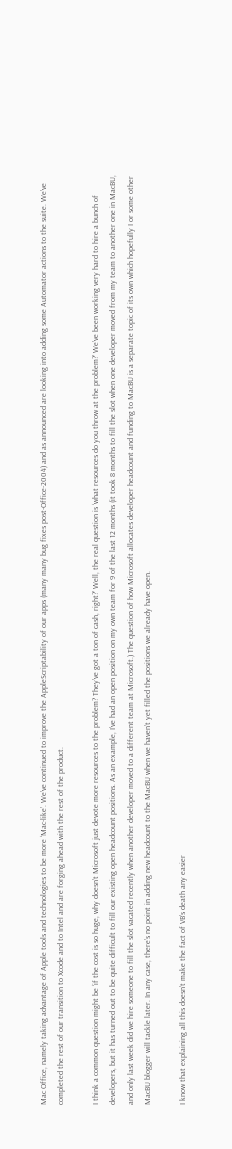Mac Office, namely taking advantage of Apple tools and technologies to be more ‘Mac-like’. We’ve continued to improve the AppleScriptability of our apps (many many bug fixes post-Office-2004) and as announced are looking into adding some Automator actions to the suite. We’ve completed the rest of our transition to Xcode and to Intel and are forging ahead with the rest of the product.

I think a common question might be ‘if the cost is so huge, why doesn’t Microsoft just devote more resources to the problem? They’ve got a ton of cash, right?’ Well, the real question is ‘what resources do you throw at the problem?’ We’ve been working very hard to hire a bunch of developers, but it has turned out to be quite difficult to fill our existing open headcount positions. As an example, I’ve had an open position on my own team for 9 of the last 12 months (it took 8 months to fill the slot when one developer moved from my team to another one in MacBU, and only last week did we hire someone to fill the slot vacated recently when another developer moved to a different team at Microsoft.) The question of how Microsoft allocates developer headcount and funding to MacBU is a separate topic of its own which hopefully I or some other MacBU blogger will tackle later. In any case, there’s no point in adding new headcount to the MacBU when we haven’t yet filled the positions we already have open.

I know that explaining all this doesn’t make the fact of VB’s death any easier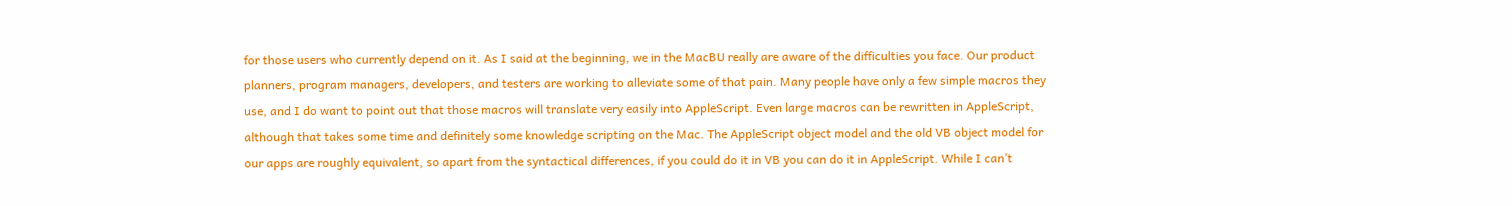for those users who currently depend on it. As I said at the beginning, we in the MacBU really are aware of the difficulties you face. Our product planners, program managers, developers, and testers are working to alleviate some of that pain. Many people have only a few simple macros they use, and I do want to point out that those macros will translate very easily into AppleScript. Even large macros can be rewritten in AppleScript, although that takes some time and definitely some knowledge scripting on the Mac. The AppleScript object model and the old VB object model for our apps are roughly equivalent, so apart from the syntactical differences, if you could do it in VB you can do it in AppleScript. While I can’t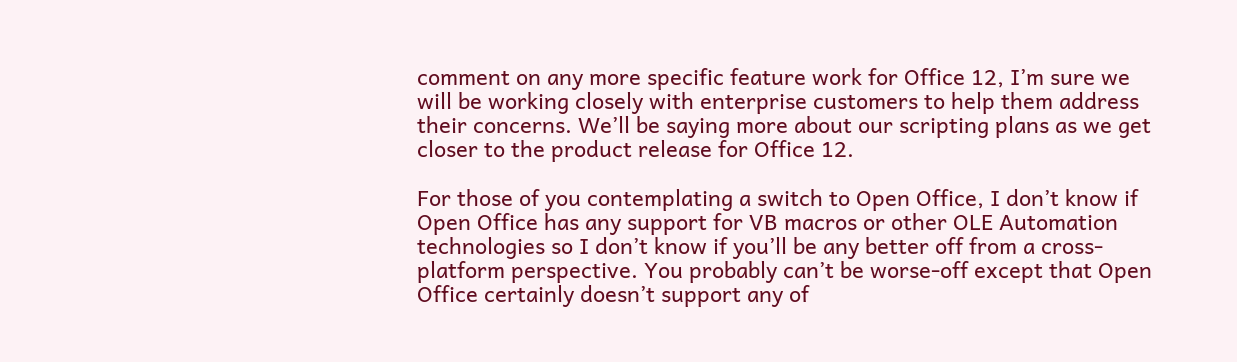comment on any more specific feature work for Office 12, I’m sure we will be working closely with enterprise customers to help them address their concerns. We’ll be saying more about our scripting plans as we get closer to the product release for Office 12.

For those of you contemplating a switch to Open Office, I don’t know if Open Office has any support for VB macros or other OLE Automation technologies so I don’t know if you’ll be any better off from a cross-platform perspective. You probably can’t be worse-off except that Open Office certainly doesn’t support any of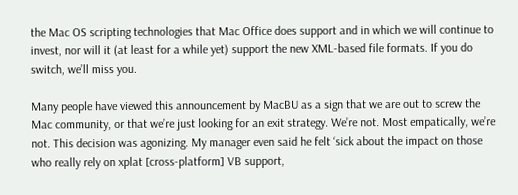the Mac OS scripting technologies that Mac Office does support and in which we will continue to invest, nor will it (at least for a while yet) support the new XML-based file formats. If you do switch, we’ll miss you.

Many people have viewed this announcement by MacBU as a sign that we are out to screw the Mac community, or that we’re just looking for an exit strategy. We’re not. Most empatically, we’re not. This decision was agonizing. My manager even said he felt ‘sick about the impact on those who really rely on xplat [cross-platform] VB support,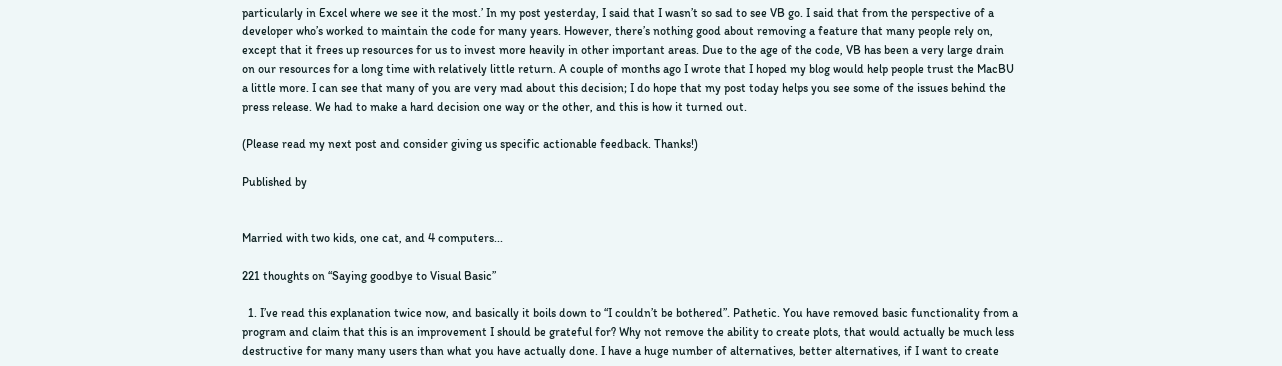particularly in Excel where we see it the most.’ In my post yesterday, I said that I wasn’t so sad to see VB go. I said that from the perspective of a developer who’s worked to maintain the code for many years. However, there’s nothing good about removing a feature that many people rely on, except that it frees up resources for us to invest more heavily in other important areas. Due to the age of the code, VB has been a very large drain on our resources for a long time with relatively little return. A couple of months ago I wrote that I hoped my blog would help people trust the MacBU a little more. I can see that many of you are very mad about this decision; I do hope that my post today helps you see some of the issues behind the press release. We had to make a hard decision one way or the other, and this is how it turned out.

(Please read my next post and consider giving us specific actionable feedback. Thanks!)

Published by


Married with two kids, one cat, and 4 computers...

221 thoughts on “Saying goodbye to Visual Basic”

  1. I’ve read this explanation twice now, and basically it boils down to “I couldn’t be bothered”. Pathetic. You have removed basic functionality from a program and claim that this is an improvement I should be grateful for? Why not remove the ability to create plots, that would actually be much less destructive for many many users than what you have actually done. I have a huge number of alternatives, better alternatives, if I want to create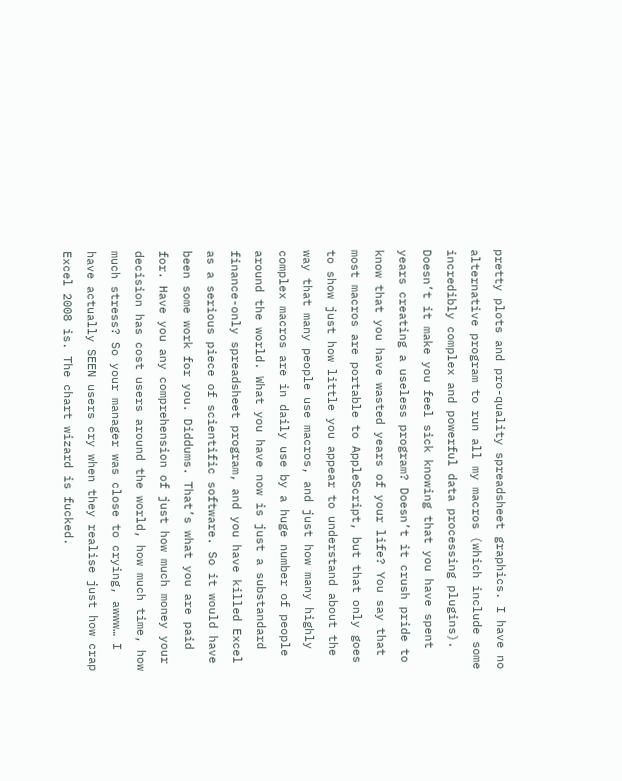pretty plots and pro-quality spreadsheet graphics. I have no alternative program to run all my macros (which include some incredibly complex and powerful data processing plugins). Doesn’t it make you feel sick knowing that you have spent years creating a useless program? Doesn’t it crush pride to know that you have wasted years of your life? You say that most macros are portable to AppleScript, but that only goes to show just how little you appear to understand about the way that many people use macros, and just how many highly complex macros are in daily use by a huge number of people around the world. What you have now is just a substandard finance-only spreadsheet program, and you have killed Excel as a serious piece of scientific software. So it would have been some work for you. Diddums. That’s what you are paid for. Have you any comprehension of just how much money your decision has cost users around the world, how much time, how much stress? So your manager was close to crying, awww… I have actually SEEN users cry when they realise just how crap Excel 2008 is. The chart wizard is fucked.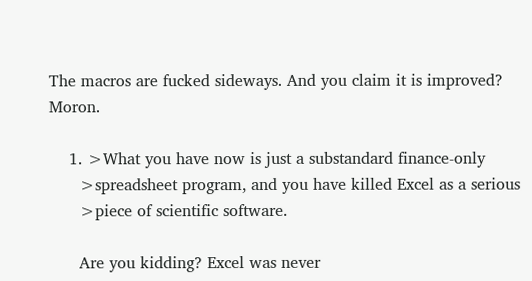The macros are fucked sideways. And you claim it is improved? Moron.

    1. >What you have now is just a substandard finance-only
      >spreadsheet program, and you have killed Excel as a serious
      >piece of scientific software.

      Are you kidding? Excel was never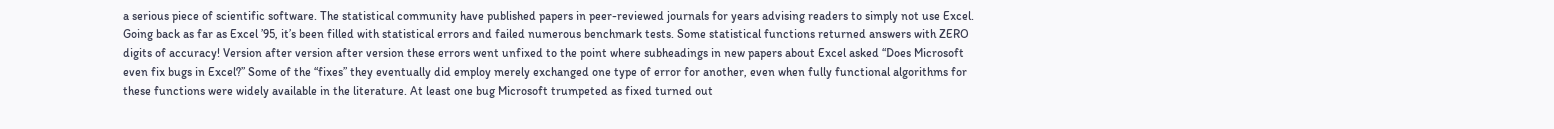a serious piece of scientific software. The statistical community have published papers in peer-reviewed journals for years advising readers to simply not use Excel. Going back as far as Excel ’95, it’s been filled with statistical errors and failed numerous benchmark tests. Some statistical functions returned answers with ZERO digits of accuracy! Version after version after version these errors went unfixed to the point where subheadings in new papers about Excel asked “Does Microsoft even fix bugs in Excel?” Some of the “fixes” they eventually did employ merely exchanged one type of error for another, even when fully functional algorithms for these functions were widely available in the literature. At least one bug Microsoft trumpeted as fixed turned out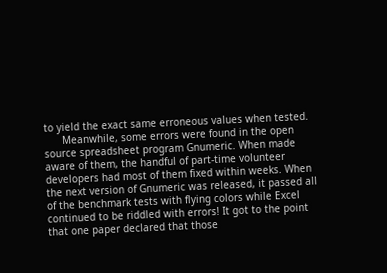to yield the exact same erroneous values when tested.
      Meanwhile, some errors were found in the open source spreadsheet program Gnumeric. When made aware of them, the handful of part-time volunteer developers had most of them fixed within weeks. When the next version of Gnumeric was released, it passed all of the benchmark tests with flying colors while Excel continued to be riddled with errors! It got to the point that one paper declared that those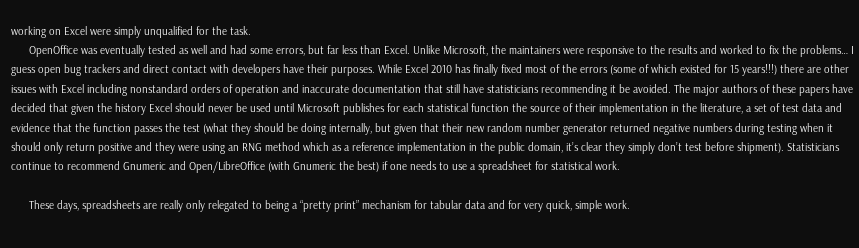working on Excel were simply unqualified for the task.
      OpenOffice was eventually tested as well and had some errors, but far less than Excel. Unlike Microsoft, the maintainers were responsive to the results and worked to fix the problems… I guess open bug trackers and direct contact with developers have their purposes. While Excel 2010 has finally fixed most of the errors (some of which existed for 15 years!!!) there are other issues with Excel including nonstandard orders of operation and inaccurate documentation that still have statisticians recommending it be avoided. The major authors of these papers have decided that given the history Excel should never be used until Microsoft publishes for each statistical function the source of their implementation in the literature, a set of test data and evidence that the function passes the test (what they should be doing internally, but given that their new random number generator returned negative numbers during testing when it should only return positive and they were using an RNG method which as a reference implementation in the public domain, it’s clear they simply don’t test before shipment). Statisticians continue to recommend Gnumeric and Open/LibreOffice (with Gnumeric the best) if one needs to use a spreadsheet for statistical work.

      These days, spreadsheets are really only relegated to being a “pretty print” mechanism for tabular data and for very quick, simple work.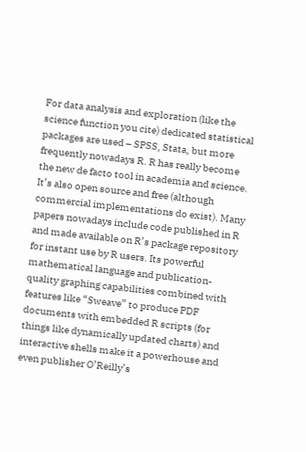For data analysis and exploration (like the science function you cite) dedicated statistical packages are used – SPSS, Stata, but more frequently nowadays R. R has really become the new de facto tool in academia and science. It’s also open source and free (although commercial implementations do exist). Many papers nowadays include code published in R and made available on R’s package repository for instant use by R users. Its powerful mathematical language and publication-quality graphing capabilities combined with features like “Sweave” to produce PDF documents with embedded R scripts (for things like dynamically updated charts) and interactive shells make it a powerhouse and even publisher O’Reilly’s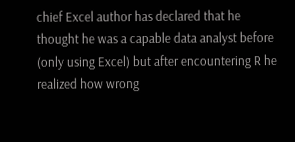chief Excel author has declared that he thought he was a capable data analyst before (only using Excel) but after encountering R he realized how wrong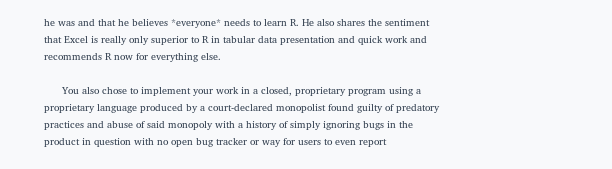he was and that he believes *everyone* needs to learn R. He also shares the sentiment that Excel is really only superior to R in tabular data presentation and quick work and recommends R now for everything else.

      You also chose to implement your work in a closed, proprietary program using a proprietary language produced by a court-declared monopolist found guilty of predatory practices and abuse of said monopoly with a history of simply ignoring bugs in the product in question with no open bug tracker or way for users to even report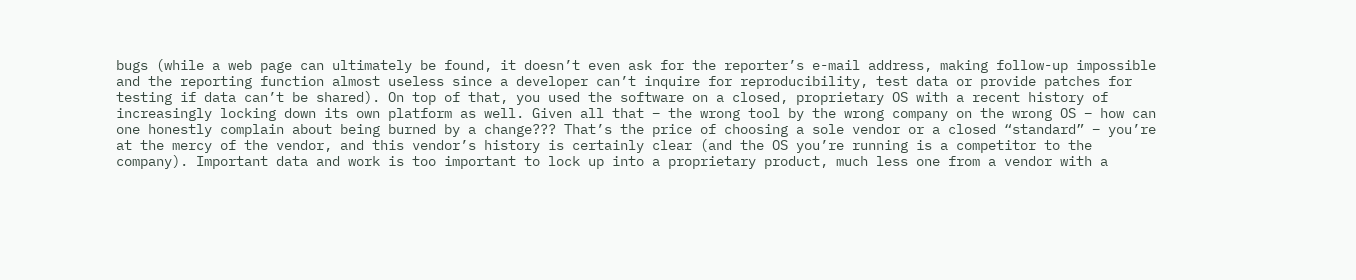bugs (while a web page can ultimately be found, it doesn’t even ask for the reporter’s e-mail address, making follow-up impossible and the reporting function almost useless since a developer can’t inquire for reproducibility, test data or provide patches for testing if data can’t be shared). On top of that, you used the software on a closed, proprietary OS with a recent history of increasingly locking down its own platform as well. Given all that – the wrong tool by the wrong company on the wrong OS – how can one honestly complain about being burned by a change??? That’s the price of choosing a sole vendor or a closed “standard” – you’re at the mercy of the vendor, and this vendor’s history is certainly clear (and the OS you’re running is a competitor to the company). Important data and work is too important to lock up into a proprietary product, much less one from a vendor with a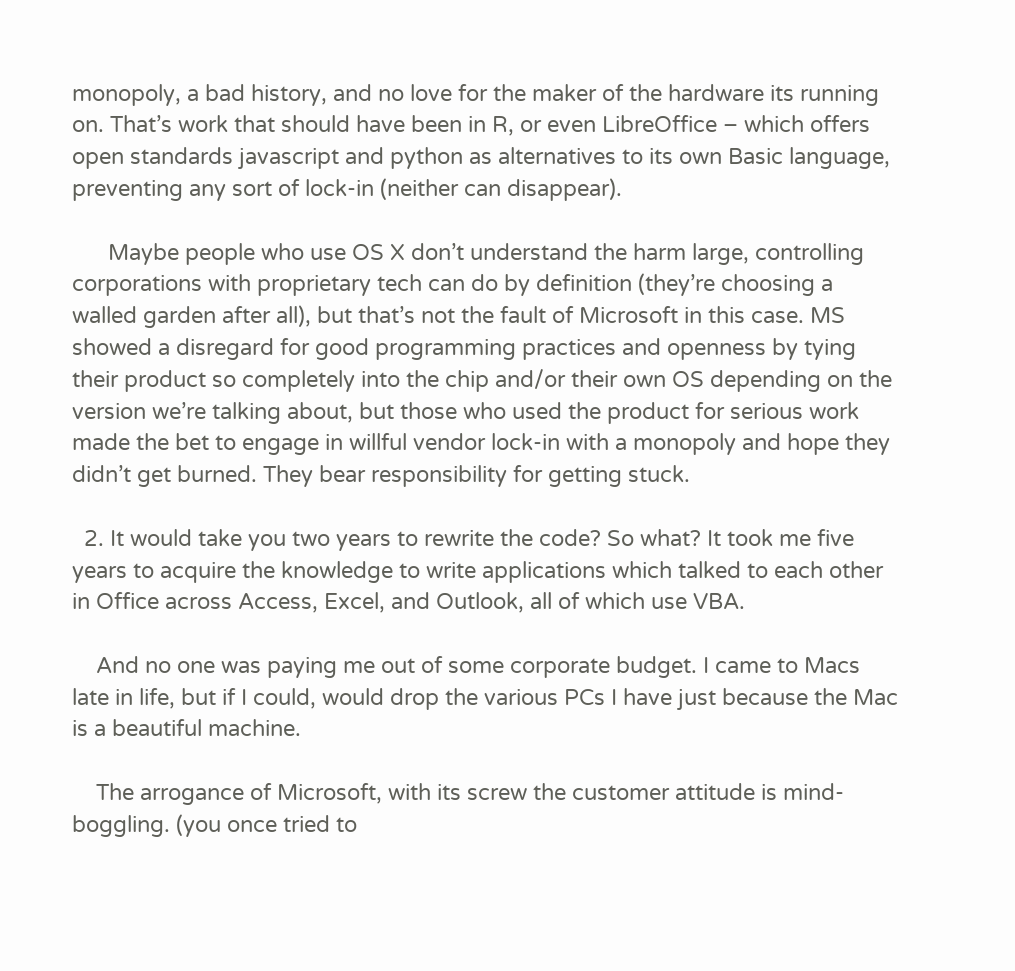monopoly, a bad history, and no love for the maker of the hardware its running on. That’s work that should have been in R, or even LibreOffice – which offers open standards javascript and python as alternatives to its own Basic language, preventing any sort of lock-in (neither can disappear).

      Maybe people who use OS X don’t understand the harm large, controlling corporations with proprietary tech can do by definition (they’re choosing a walled garden after all), but that’s not the fault of Microsoft in this case. MS showed a disregard for good programming practices and openness by tying their product so completely into the chip and/or their own OS depending on the version we’re talking about, but those who used the product for serious work made the bet to engage in willful vendor lock-in with a monopoly and hope they didn’t get burned. They bear responsibility for getting stuck.

  2. It would take you two years to rewrite the code? So what? It took me five years to acquire the knowledge to write applications which talked to each other in Office across Access, Excel, and Outlook, all of which use VBA.

    And no one was paying me out of some corporate budget. I came to Macs late in life, but if I could, would drop the various PCs I have just because the Mac is a beautiful machine.

    The arrogance of Microsoft, with its screw the customer attitude is mind-boggling. (you once tried to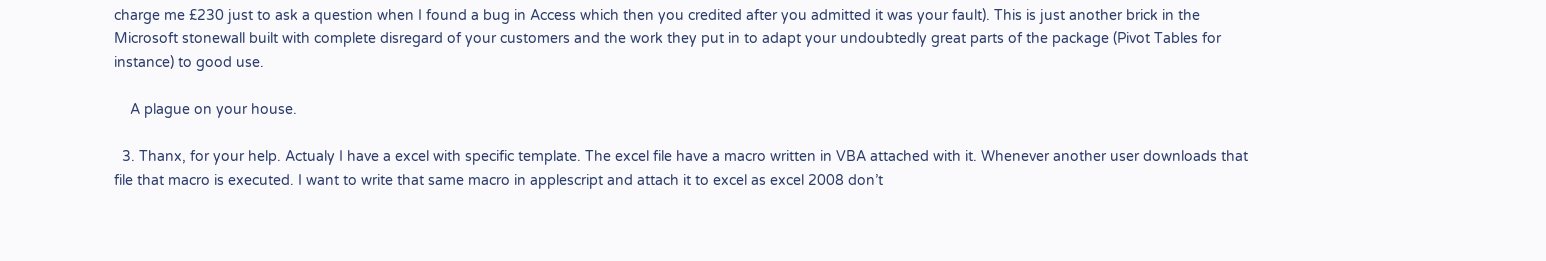charge me £230 just to ask a question when I found a bug in Access which then you credited after you admitted it was your fault). This is just another brick in the Microsoft stonewall built with complete disregard of your customers and the work they put in to adapt your undoubtedly great parts of the package (Pivot Tables for instance) to good use.

    A plague on your house.

  3. Thanx, for your help. Actualy I have a excel with specific template. The excel file have a macro written in VBA attached with it. Whenever another user downloads that file that macro is executed. I want to write that same macro in applescript and attach it to excel as excel 2008 don’t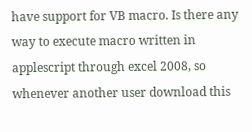have support for VB macro. Is there any way to execute macro written in applescript through excel 2008, so whenever another user download this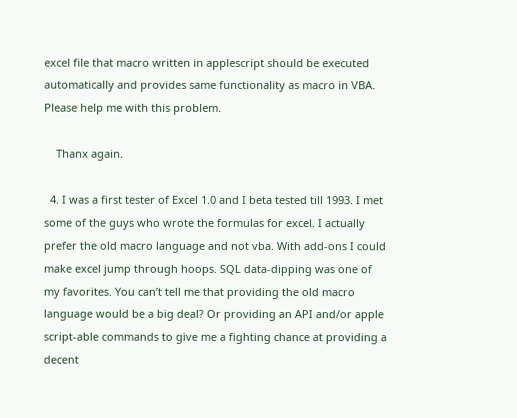excel file that macro written in applescript should be executed automatically and provides same functionality as macro in VBA. Please help me with this problem.

    Thanx again.

  4. I was a first tester of Excel 1.0 and I beta tested till 1993. I met some of the guys who wrote the formulas for excel. I actually prefer the old macro language and not vba. With add-ons I could make excel jump through hoops. SQL data-dipping was one of my favorites. You can’t tell me that providing the old macro language would be a big deal? Or providing an API and/or apple script-able commands to give me a fighting chance at providing a decent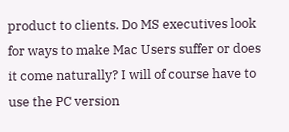product to clients. Do MS executives look for ways to make Mac Users suffer or does it come naturally? I will of course have to use the PC version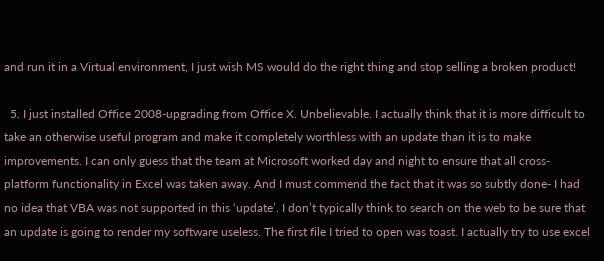and run it in a Virtual environment, I just wish MS would do the right thing and stop selling a broken product!

  5. I just installed Office 2008-upgrading from Office X. Unbelievable. I actually think that it is more difficult to take an otherwise useful program and make it completely worthless with an update than it is to make improvements. I can only guess that the team at Microsoft worked day and night to ensure that all cross-platform functionality in Excel was taken away. And I must commend the fact that it was so subtly done- I had no idea that VBA was not supported in this ‘update’. I don’t typically think to search on the web to be sure that an update is going to render my software useless. The first file I tried to open was toast. I actually try to use excel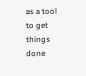as a tool to get things done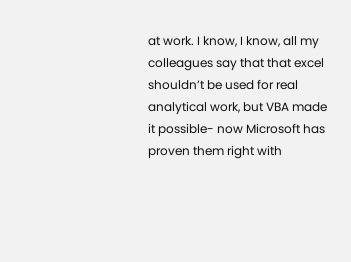at work. I know, I know, all my colleagues say that that excel shouldn’t be used for real analytical work, but VBA made it possible- now Microsoft has proven them right with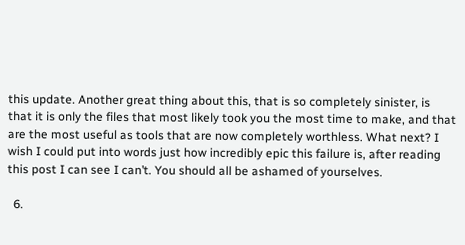this update. Another great thing about this, that is so completely sinister, is that it is only the files that most likely took you the most time to make, and that are the most useful as tools that are now completely worthless. What next? I wish I could put into words just how incredibly epic this failure is, after reading this post I can see I can’t. You should all be ashamed of yourselves.

  6.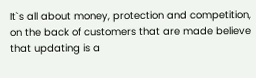It`s all about money, protection and competition, on the back of customers that are made believe that updating is a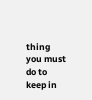thing you must do to keep in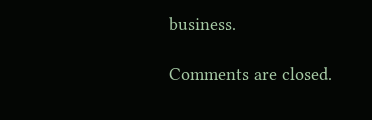business.

Comments are closed.